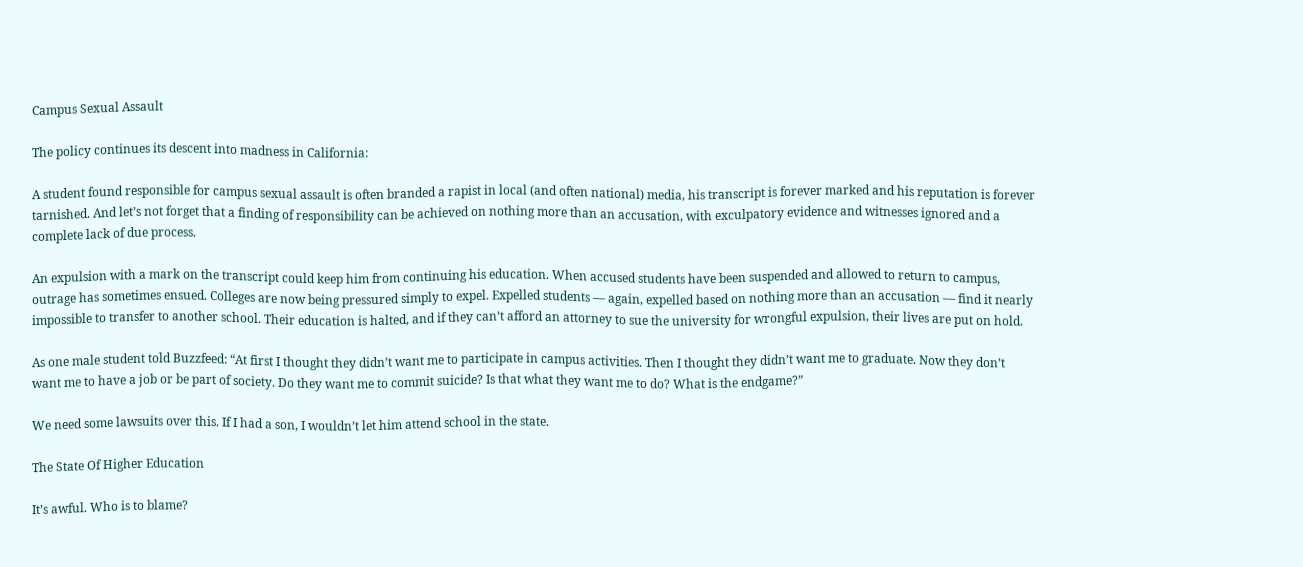Campus Sexual Assault

The policy continues its descent into madness in California:

A student found responsible for campus sexual assault is often branded a rapist in local (and often national) media, his transcript is forever marked and his reputation is forever tarnished. And let’s not forget that a finding of responsibility can be achieved on nothing more than an accusation, with exculpatory evidence and witnesses ignored and a complete lack of due process.

An expulsion with a mark on the transcript could keep him from continuing his education. When accused students have been suspended and allowed to return to campus, outrage has sometimes ensued. Colleges are now being pressured simply to expel. Expelled students — again, expelled based on nothing more than an accusation — find it nearly impossible to transfer to another school. Their education is halted, and if they can’t afford an attorney to sue the university for wrongful expulsion, their lives are put on hold.

As one male student told Buzzfeed: “At first I thought they didn’t want me to participate in campus activities. Then I thought they didn’t want me to graduate. Now they don’t want me to have a job or be part of society. Do they want me to commit suicide? Is that what they want me to do? What is the endgame?”

We need some lawsuits over this. If I had a son, I wouldn’t let him attend school in the state.

The State Of Higher Education

It’s awful. Who is to blame?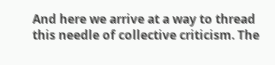And here we arrive at a way to thread this needle of collective criticism. The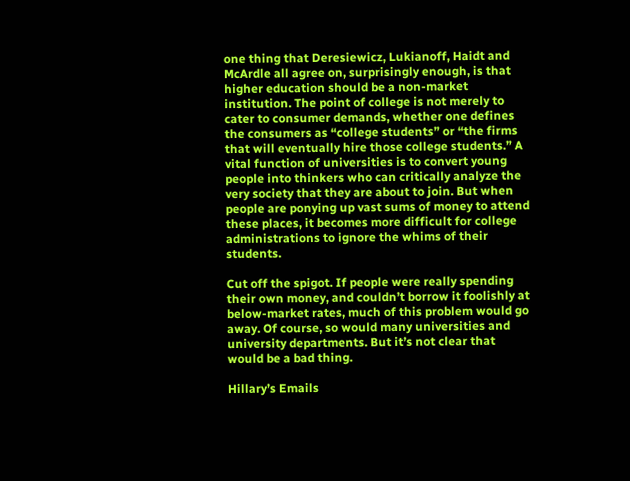one thing that Deresiewicz, Lukianoff, Haidt and McArdle all agree on, surprisingly enough, is that higher education should be a non-market institution. The point of college is not merely to cater to consumer demands, whether one defines the consumers as “college students” or “the firms that will eventually hire those college students.” A vital function of universities is to convert young people into thinkers who can critically analyze the very society that they are about to join. But when people are ponying up vast sums of money to attend these places, it becomes more difficult for college administrations to ignore the whims of their students.

Cut off the spigot. If people were really spending their own money, and couldn’t borrow it foolishly at below-market rates, much of this problem would go away. Of course, so would many universities and university departments. But it’s not clear that would be a bad thing.

Hillary’s Emails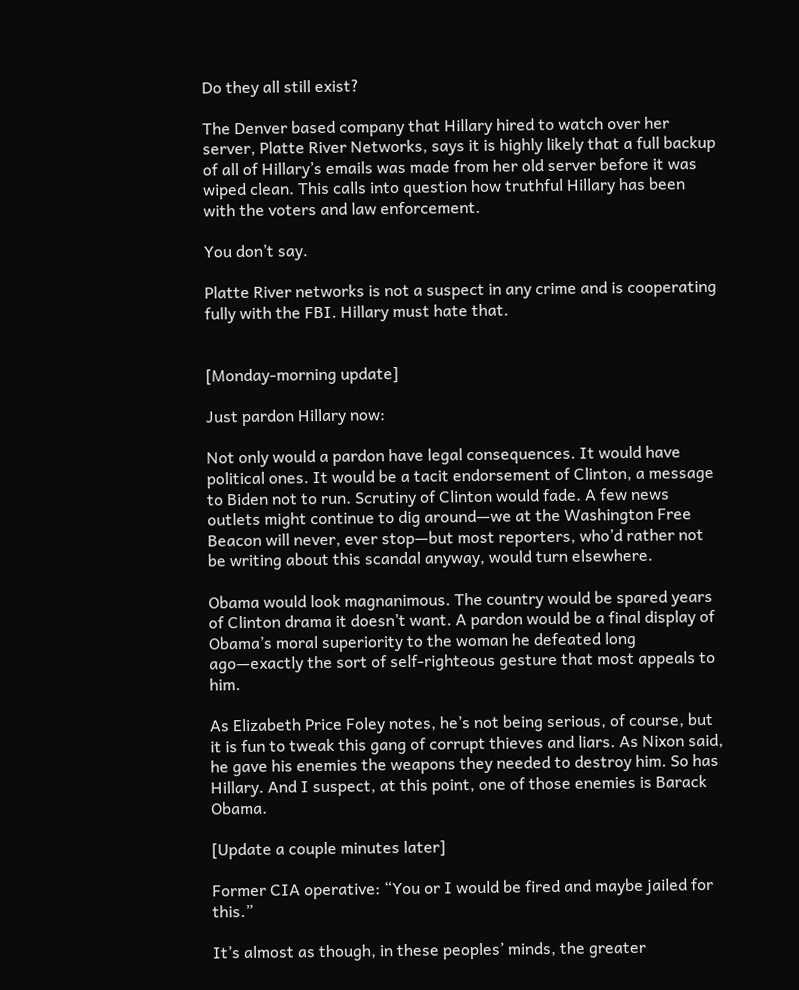Do they all still exist?

The Denver based company that Hillary hired to watch over her server, Platte River Networks, says it is highly likely that a full backup of all of Hillary’s emails was made from her old server before it was wiped clean. This calls into question how truthful Hillary has been with the voters and law enforcement.

You don’t say.

Platte River networks is not a suspect in any crime and is cooperating fully with the FBI. Hillary must hate that.


[Monday-morning update]

Just pardon Hillary now:

Not only would a pardon have legal consequences. It would have political ones. It would be a tacit endorsement of Clinton, a message to Biden not to run. Scrutiny of Clinton would fade. A few news outlets might continue to dig around—we at the Washington Free Beacon will never, ever stop—but most reporters, who’d rather not be writing about this scandal anyway, would turn elsewhere.

Obama would look magnanimous. The country would be spared years of Clinton drama it doesn’t want. A pardon would be a final display of Obama’s moral superiority to the woman he defeated long ago—exactly the sort of self-righteous gesture that most appeals to him.

As Elizabeth Price Foley notes, he’s not being serious, of course, but it is fun to tweak this gang of corrupt thieves and liars. As Nixon said, he gave his enemies the weapons they needed to destroy him. So has Hillary. And I suspect, at this point, one of those enemies is Barack Obama.

[Update a couple minutes later]

Former CIA operative: “You or I would be fired and maybe jailed for this.”

It’s almost as though, in these peoples’ minds, the greater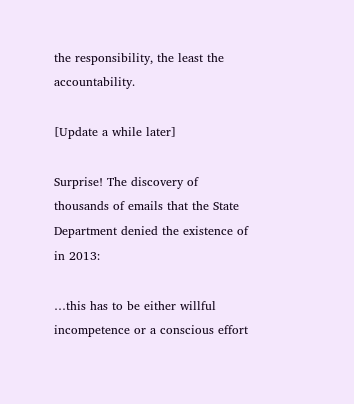the responsibility, the least the accountability.

[Update a while later]

Surprise! The discovery of thousands of emails that the State Department denied the existence of in 2013:

…this has to be either willful incompetence or a conscious effort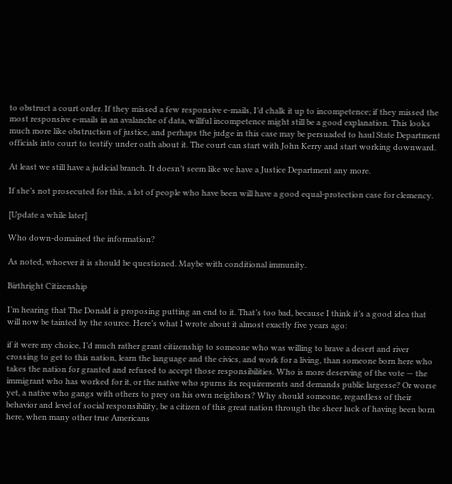to obstruct a court order. If they missed a few responsive e-mails, I’d chalk it up to incompetence; if they missed the most responsive e-mails in an avalanche of data, willful incompetence might still be a good explanation. This looks much more like obstruction of justice, and perhaps the judge in this case may be persuaded to haul State Department officials into court to testify under oath about it. The court can start with John Kerry and start working downward.

At least we still have a judicial branch. It doesn’t seem like we have a Justice Department any more.

If she’s not prosecuted for this, a lot of people who have been will have a good equal-protection case for clemency.

[Update a while later]

Who down-domained the information?

As noted, whoever it is should be questioned. Maybe with conditional immunity.

Birthright Citizenship

I’m hearing that The Donald is proposing putting an end to it. That’s too bad, because I think it’s a good idea that will now be tainted by the source. Here’s what I wrote about it almost exactly five years ago:

if it were my choice, I’d much rather grant citizenship to someone who was willing to brave a desert and river crossing to get to this nation, learn the language and the civics, and work for a living, than someone born here who takes the nation for granted and refused to accept those responsibilities. Who is more deserving of the vote — the immigrant who has worked for it, or the native who spurns its requirements and demands public largesse? Or worse yet, a native who gangs with others to prey on his own neighbors? Why should someone, regardless of their behavior and level of social responsibility, be a citizen of this great nation through the sheer luck of having been born here, when many other true Americans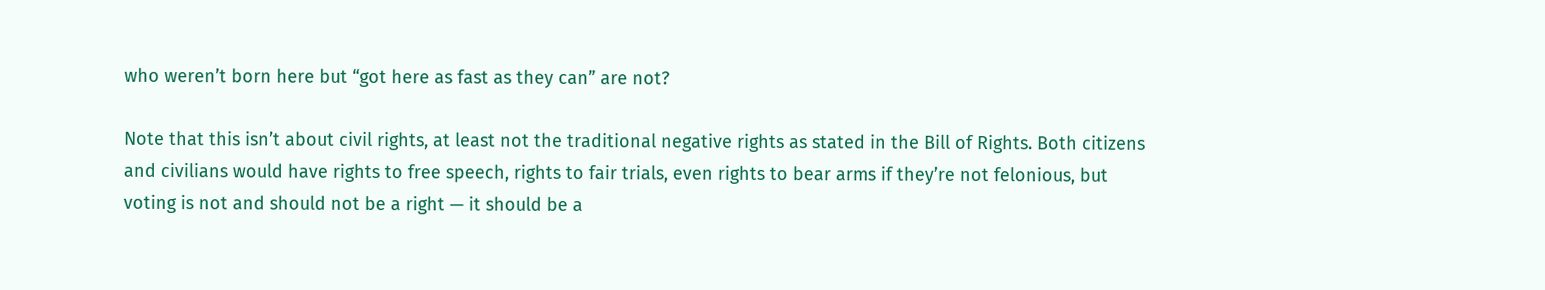who weren’t born here but “got here as fast as they can” are not?

Note that this isn’t about civil rights, at least not the traditional negative rights as stated in the Bill of Rights. Both citizens and civilians would have rights to free speech, rights to fair trials, even rights to bear arms if they’re not felonious, but voting is not and should not be a right — it should be a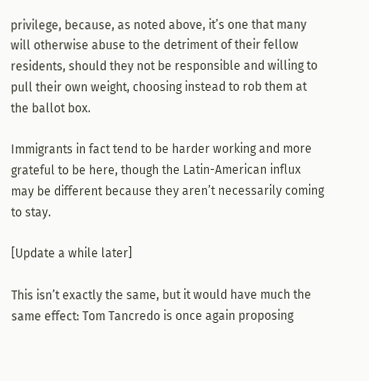privilege, because, as noted above, it’s one that many will otherwise abuse to the detriment of their fellow residents, should they not be responsible and willing to pull their own weight, choosing instead to rob them at the ballot box.

Immigrants in fact tend to be harder working and more grateful to be here, though the Latin-American influx may be different because they aren’t necessarily coming to stay.

[Update a while later]

This isn’t exactly the same, but it would have much the same effect: Tom Tancredo is once again proposing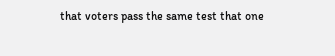that voters pass the same test that one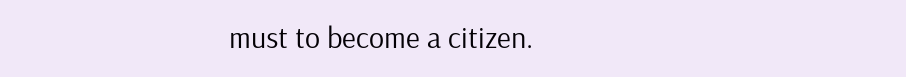must to become a citizen.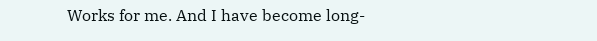Works for me. And I have become long-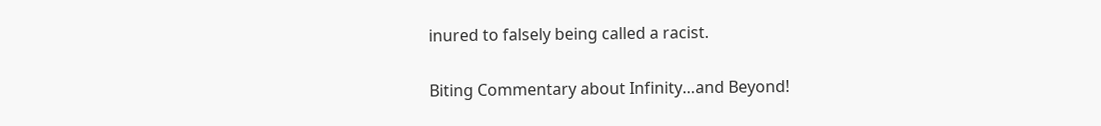inured to falsely being called a racist.

Biting Commentary about Infinity…and Beyond!